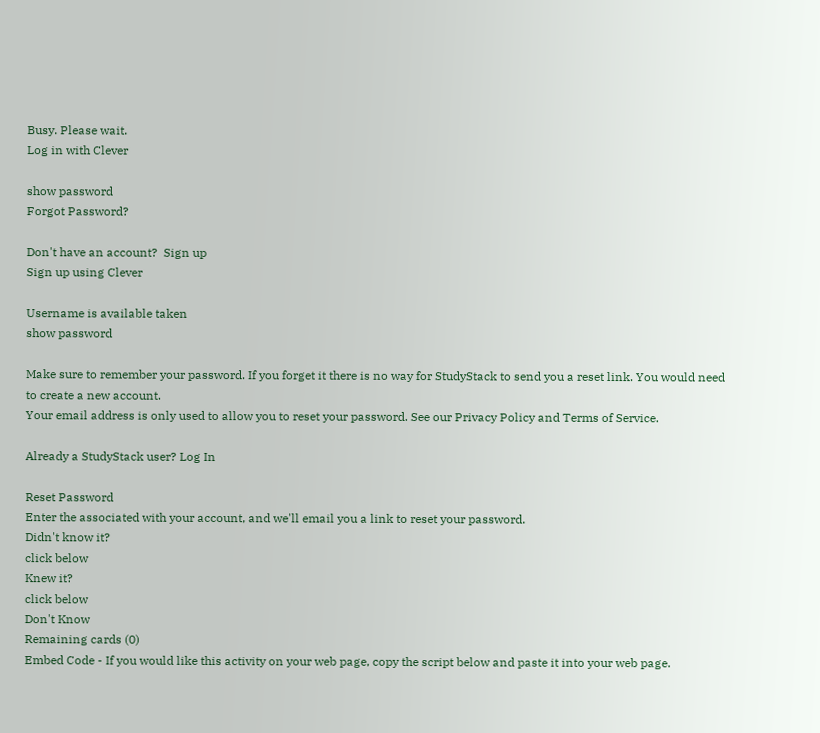Busy. Please wait.
Log in with Clever

show password
Forgot Password?

Don't have an account?  Sign up
Sign up using Clever

Username is available taken
show password

Make sure to remember your password. If you forget it there is no way for StudyStack to send you a reset link. You would need to create a new account.
Your email address is only used to allow you to reset your password. See our Privacy Policy and Terms of Service.

Already a StudyStack user? Log In

Reset Password
Enter the associated with your account, and we'll email you a link to reset your password.
Didn't know it?
click below
Knew it?
click below
Don't Know
Remaining cards (0)
Embed Code - If you would like this activity on your web page, copy the script below and paste it into your web page.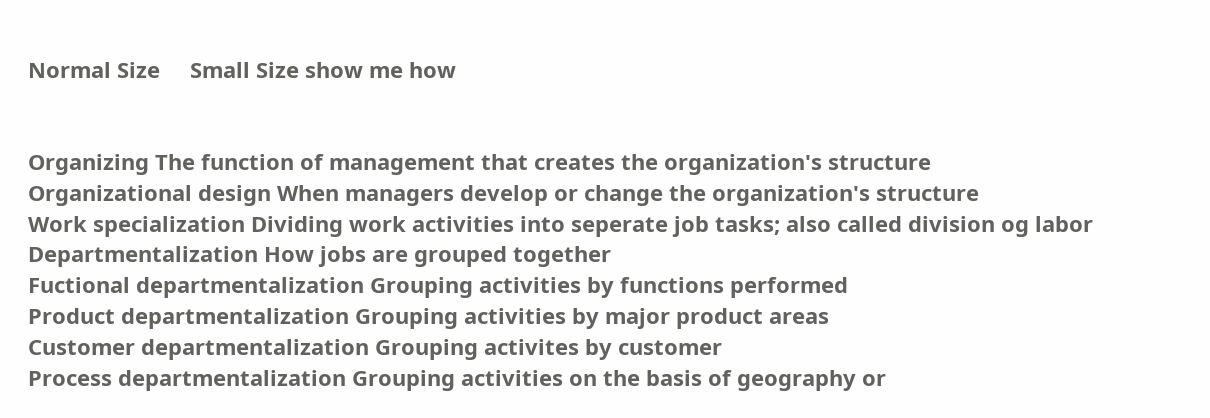Normal Size     Small Size show me how


Organizing The function of management that creates the organization's structure
Organizational design When managers develop or change the organization's structure
Work specialization Dividing work activities into seperate job tasks; also called division og labor
Departmentalization How jobs are grouped together
Fuctional departmentalization Grouping activities by functions performed
Product departmentalization Grouping activities by major product areas
Customer departmentalization Grouping activites by customer
Process departmentalization Grouping activities on the basis of geography or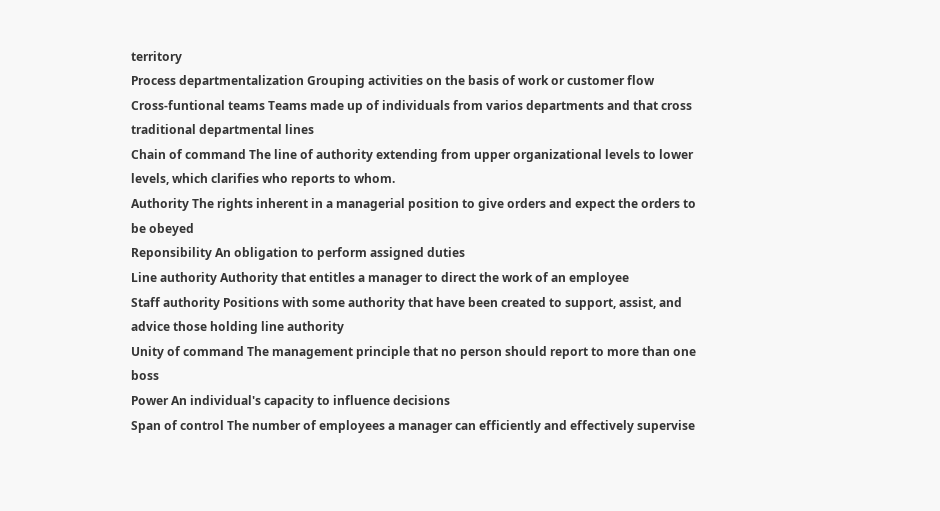territory
Process departmentalization Grouping activities on the basis of work or customer flow
Cross-funtional teams Teams made up of individuals from varios departments and that cross traditional departmental lines
Chain of command The line of authority extending from upper organizational levels to lower levels, which clarifies who reports to whom.
Authority The rights inherent in a managerial position to give orders and expect the orders to be obeyed
Reponsibility An obligation to perform assigned duties
Line authority Authority that entitles a manager to direct the work of an employee
Staff authority Positions with some authority that have been created to support, assist, and advice those holding line authority
Unity of command The management principle that no person should report to more than one boss
Power An individual's capacity to influence decisions
Span of control The number of employees a manager can efficiently and effectively supervise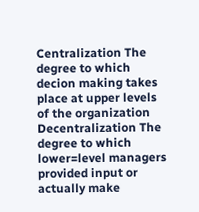Centralization The degree to which decion making takes place at upper levels of the organization
Decentralization The degree to which lower=level managers provided input or actually make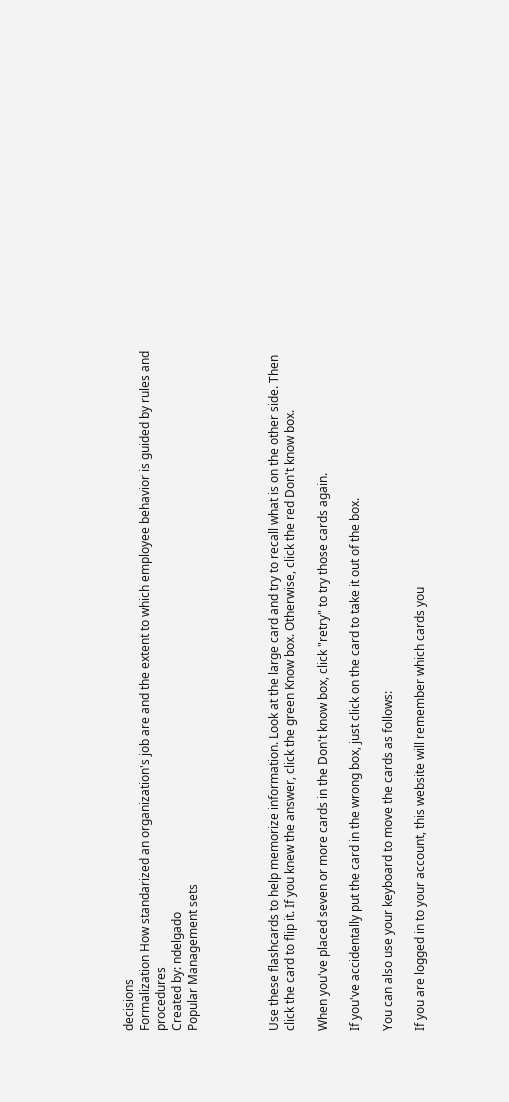decisions
Formalization How standarized an organization's job are and the extent to which employee behavior is guided by rules and procedures
Created by: ndelgado
Popular Management sets




Use these flashcards to help memorize information. Look at the large card and try to recall what is on the other side. Then click the card to flip it. If you knew the answer, click the green Know box. Otherwise, click the red Don't know box.

When you've placed seven or more cards in the Don't know box, click "retry" to try those cards again.

If you've accidentally put the card in the wrong box, just click on the card to take it out of the box.

You can also use your keyboard to move the cards as follows:

If you are logged in to your account, this website will remember which cards you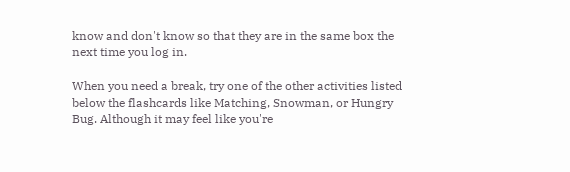know and don't know so that they are in the same box the next time you log in.

When you need a break, try one of the other activities listed below the flashcards like Matching, Snowman, or Hungry Bug. Although it may feel like you're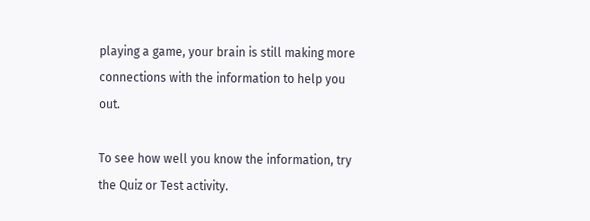playing a game, your brain is still making more connections with the information to help you out.

To see how well you know the information, try the Quiz or Test activity.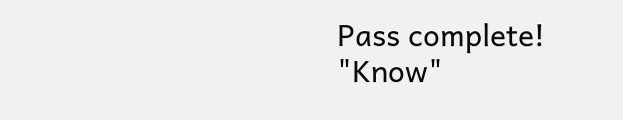Pass complete!
"Know"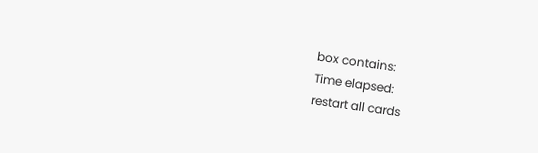box contains:
Time elapsed:
restart all cards